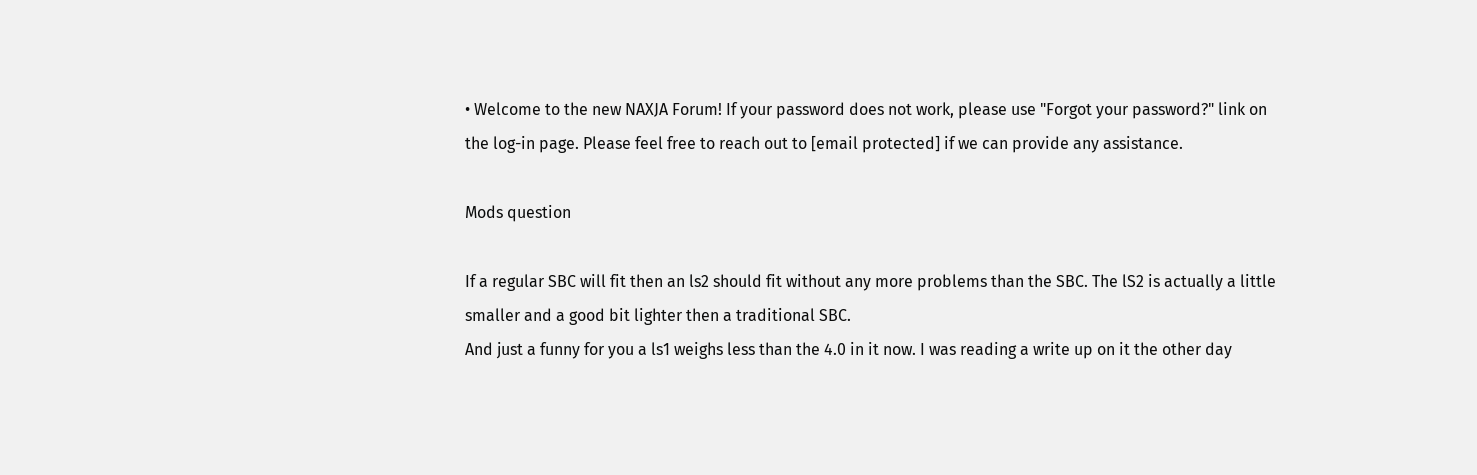• Welcome to the new NAXJA Forum! If your password does not work, please use "Forgot your password?" link on the log-in page. Please feel free to reach out to [email protected] if we can provide any assistance.

Mods question

If a regular SBC will fit then an ls2 should fit without any more problems than the SBC. The lS2 is actually a little smaller and a good bit lighter then a traditional SBC.
And just a funny for you a ls1 weighs less than the 4.0 in it now. I was reading a write up on it the other day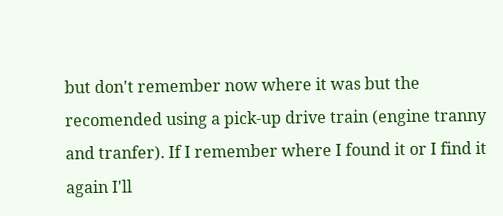but don't remember now where it was but the recomended using a pick-up drive train (engine tranny and tranfer). If I remember where I found it or I find it again I'll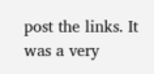post the links. It was a very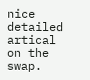nice detailed artical on the swap.